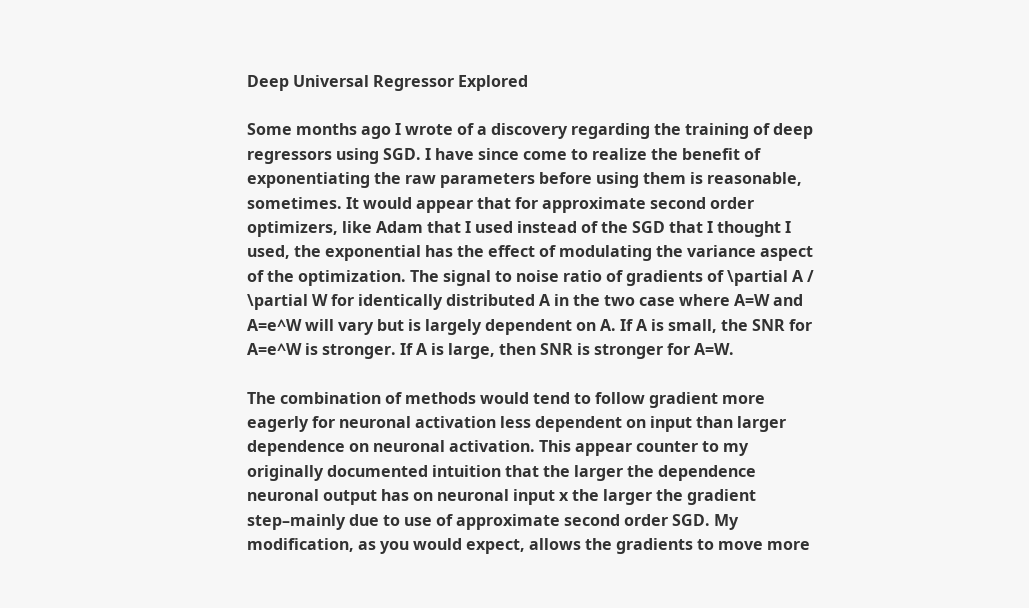Deep Universal Regressor Explored

Some months ago I wrote of a discovery regarding the training of deep regressors using SGD. I have since come to realize the benefit of exponentiating the raw parameters before using them is reasonable, sometimes. It would appear that for approximate second order optimizers, like Adam that I used instead of the SGD that I thought I used, the exponential has the effect of modulating the variance aspect of the optimization. The signal to noise ratio of gradients of \partial A / \partial W for identically distributed A in the two case where A=W and A=e^W will vary but is largely dependent on A. If A is small, the SNR for A=e^W is stronger. If A is large, then SNR is stronger for A=W.

The combination of methods would tend to follow gradient more eagerly for neuronal activation less dependent on input than larger dependence on neuronal activation. This appear counter to my originally documented intuition that the larger the dependence neuronal output has on neuronal input x the larger the gradient step–mainly due to use of approximate second order SGD. My modification, as you would expect, allows the gradients to move more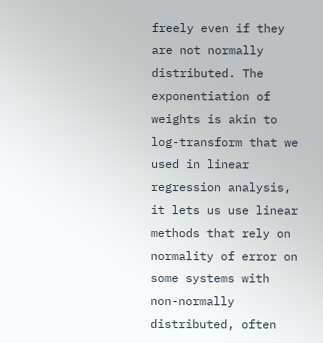freely even if they are not normally distributed. The exponentiation of weights is akin to log-transform that we used in linear regression analysis, it lets us use linear methods that rely on normality of error on some systems with non-normally distributed, often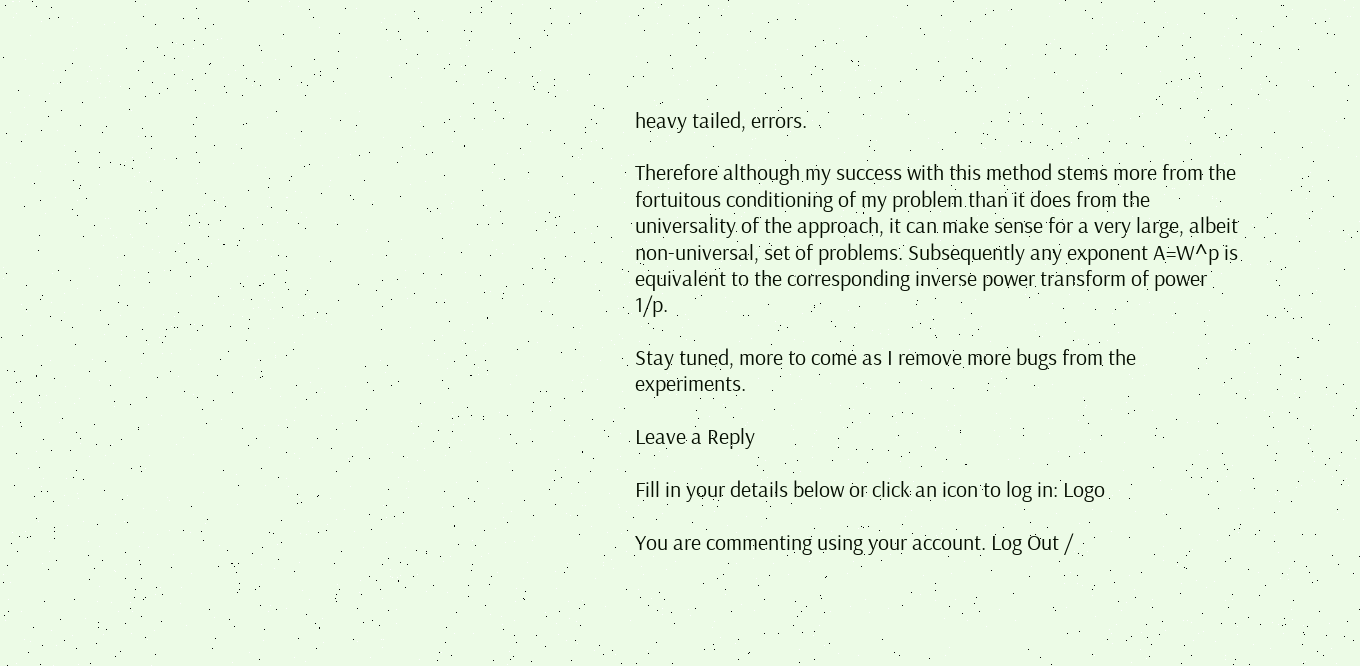heavy tailed, errors.

Therefore although my success with this method stems more from the fortuitous conditioning of my problem than it does from the universality of the approach, it can make sense for a very large, albeit non-universal, set of problems. Subsequently any exponent A=W^p is equivalent to the corresponding inverse power transform of power 1/p.

Stay tuned, more to come as I remove more bugs from the experiments.

Leave a Reply

Fill in your details below or click an icon to log in: Logo

You are commenting using your account. Log Out /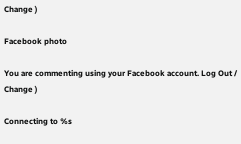Change )

Facebook photo

You are commenting using your Facebook account. Log Out /  Change )

Connecting to %s